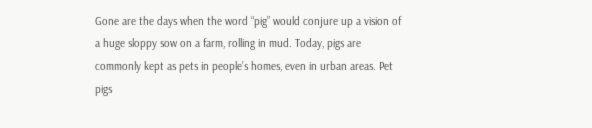Gone are the days when the word “pig” would conjure up a vision of a huge sloppy sow on a farm, rolling in mud. Today, pigs are commonly kept as pets in people’s homes, even in urban areas. Pet pigs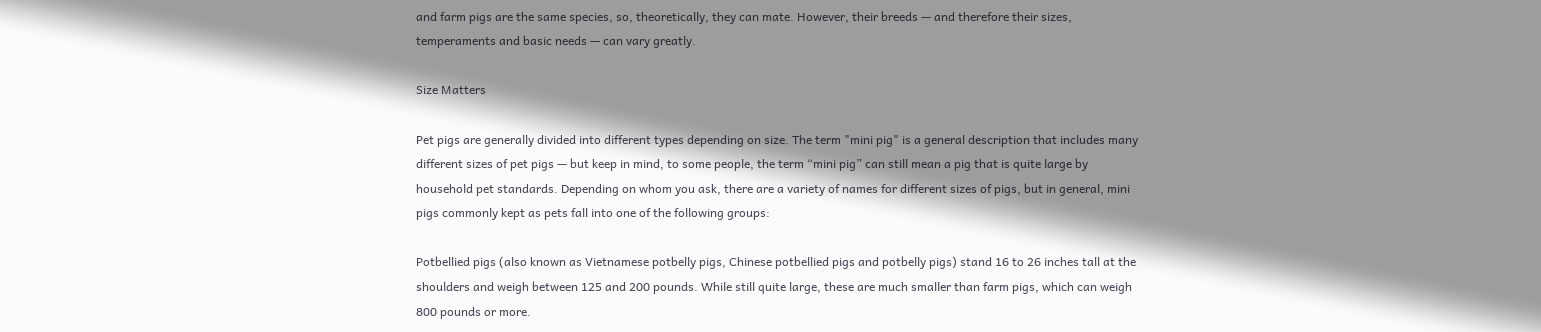and farm pigs are the same species, so, theoretically, they can mate. However, their breeds — and therefore their sizes, temperaments and basic needs — can vary greatly.

Size Matters

Pet pigs are generally divided into different types depending on size. The term "mini pig" is a general description that includes many different sizes of pet pigs — but keep in mind, to some people, the term “mini pig” can still mean a pig that is quite large by household pet standards. Depending on whom you ask, there are a variety of names for different sizes of pigs, but in general, mini pigs commonly kept as pets fall into one of the following groups:

Potbellied pigs (also known as Vietnamese potbelly pigs, Chinese potbellied pigs and potbelly pigs) stand 16 to 26 inches tall at the shoulders and weigh between 125 and 200 pounds. While still quite large, these are much smaller than farm pigs, which can weigh 800 pounds or more.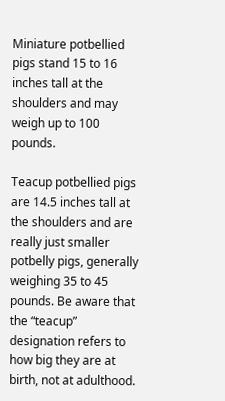Miniature potbellied pigs stand 15 to 16 inches tall at the shoulders and may weigh up to 100 pounds.

Teacup potbellied pigs are 14.5 inches tall at the shoulders and are really just smaller potbelly pigs, generally weighing 35 to 45 pounds. Be aware that the “teacup” designation refers to how big they are at birth, not at adulthood.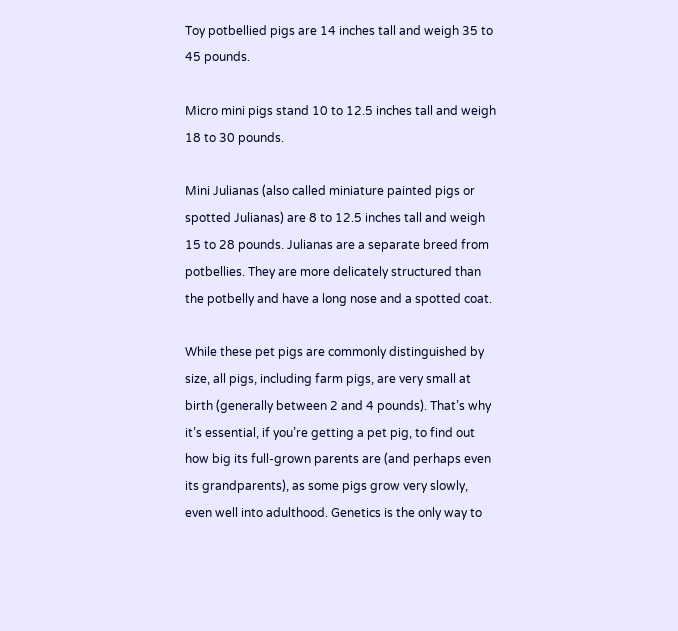Toy potbellied pigs are 14 inches tall and weigh 35 to 45 pounds.

Micro mini pigs stand 10 to 12.5 inches tall and weigh 18 to 30 pounds.

Mini Julianas (also called miniature painted pigs or spotted Julianas) are 8 to 12.5 inches tall and weigh 15 to 28 pounds. Julianas are a separate breed from potbellies. They are more delicately structured than the potbelly and have a long nose and a spotted coat.

While these pet pigs are commonly distinguished by size, all pigs, including farm pigs, are very small at birth (generally between 2 and 4 pounds). That’s why it’s essential, if you’re getting a pet pig, to find out how big its full-grown parents are (and perhaps even its grandparents), as some pigs grow very slowly, even well into adulthood. Genetics is the only way to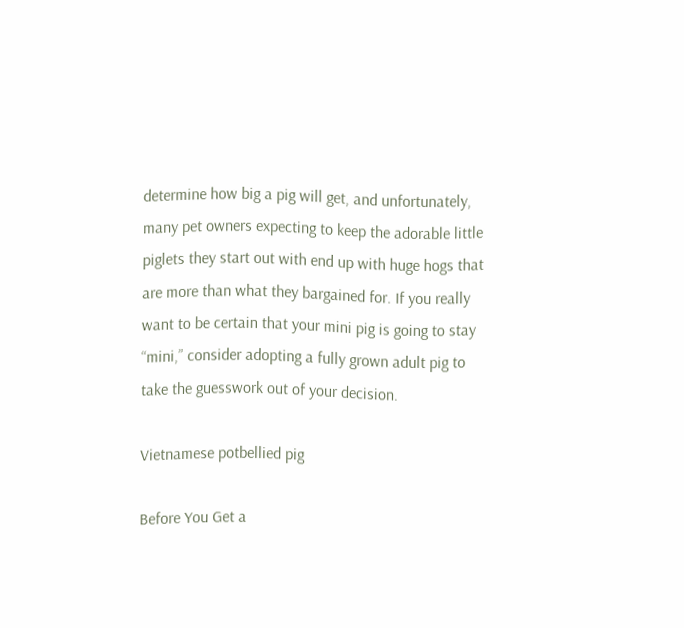determine how big a pig will get, and unfortunately, many pet owners expecting to keep the adorable little piglets they start out with end up with huge hogs that are more than what they bargained for. If you really want to be certain that your mini pig is going to stay “mini,” consider adopting a fully grown adult pig to take the guesswork out of your decision.

Vietnamese potbellied pig

Before You Get a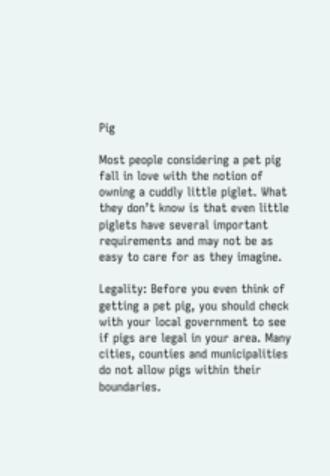Pig

Most people considering a pet pig fall in love with the notion of owning a cuddly little piglet. What they don’t know is that even little piglets have several important requirements and may not be as easy to care for as they imagine.

Legality: Before you even think of getting a pet pig, you should check with your local government to see if pigs are legal in your area. Many cities, counties and municipalities do not allow pigs within their boundaries.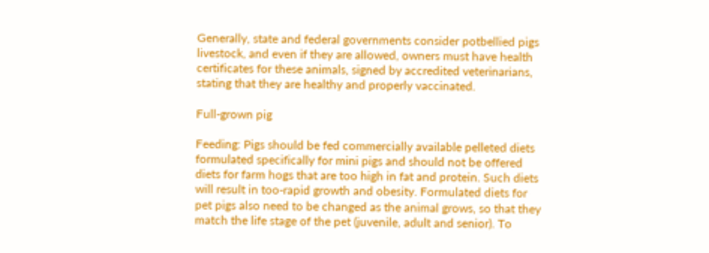Generally, state and federal governments consider potbellied pigs livestock, and even if they are allowed, owners must have health certificates for these animals, signed by accredited veterinarians, stating that they are healthy and properly vaccinated.

Full-grown pig

Feeding: Pigs should be fed commercially available pelleted diets formulated specifically for mini pigs and should not be offered diets for farm hogs that are too high in fat and protein. Such diets will result in too-rapid growth and obesity. Formulated diets for pet pigs also need to be changed as the animal grows, so that they match the life stage of the pet (juvenile, adult and senior). To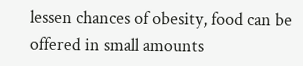lessen chances of obesity, food can be offered in small amounts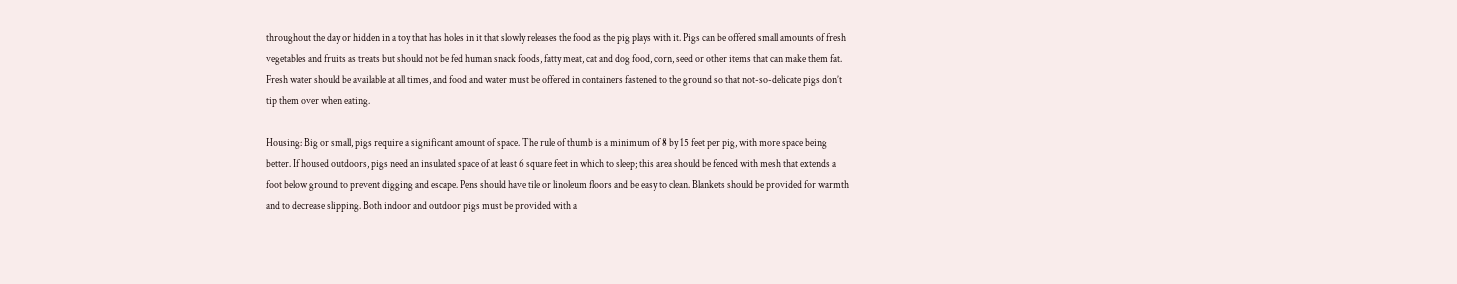throughout the day or hidden in a toy that has holes in it that slowly releases the food as the pig plays with it. Pigs can be offered small amounts of fresh vegetables and fruits as treats but should not be fed human snack foods, fatty meat, cat and dog food, corn, seed or other items that can make them fat. Fresh water should be available at all times, and food and water must be offered in containers fastened to the ground so that not-so-delicate pigs don’t tip them over when eating.

Housing: Big or small, pigs require a significant amount of space. The rule of thumb is a minimum of 8 by 15 feet per pig, with more space being better. If housed outdoors, pigs need an insulated space of at least 6 square feet in which to sleep; this area should be fenced with mesh that extends a foot below ground to prevent digging and escape. Pens should have tile or linoleum floors and be easy to clean. Blankets should be provided for warmth and to decrease slipping. Both indoor and outdoor pigs must be provided with a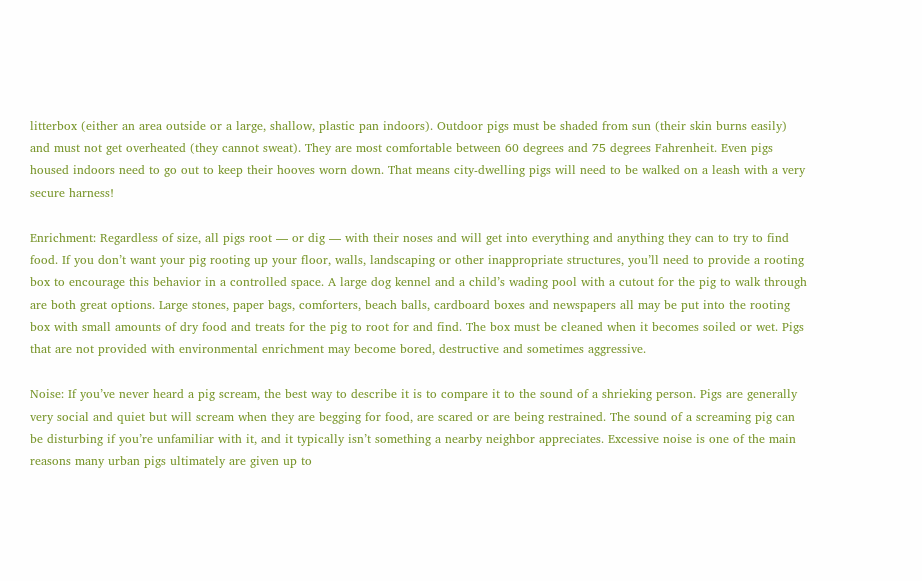litterbox (either an area outside or a large, shallow, plastic pan indoors). Outdoor pigs must be shaded from sun (their skin burns easily) and must not get overheated (they cannot sweat). They are most comfortable between 60 degrees and 75 degrees Fahrenheit. Even pigs housed indoors need to go out to keep their hooves worn down. That means city-dwelling pigs will need to be walked on a leash with a very secure harness!

Enrichment: Regardless of size, all pigs root — or dig — with their noses and will get into everything and anything they can to try to find food. If you don’t want your pig rooting up your floor, walls, landscaping or other inappropriate structures, you’ll need to provide a rooting box to encourage this behavior in a controlled space. A large dog kennel and a child’s wading pool with a cutout for the pig to walk through are both great options. Large stones, paper bags, comforters, beach balls, cardboard boxes and newspapers all may be put into the rooting box with small amounts of dry food and treats for the pig to root for and find. The box must be cleaned when it becomes soiled or wet. Pigs that are not provided with environmental enrichment may become bored, destructive and sometimes aggressive.

Noise: If you’ve never heard a pig scream, the best way to describe it is to compare it to the sound of a shrieking person. Pigs are generally very social and quiet but will scream when they are begging for food, are scared or are being restrained. The sound of a screaming pig can be disturbing if you’re unfamiliar with it, and it typically isn’t something a nearby neighbor appreciates. Excessive noise is one of the main reasons many urban pigs ultimately are given up to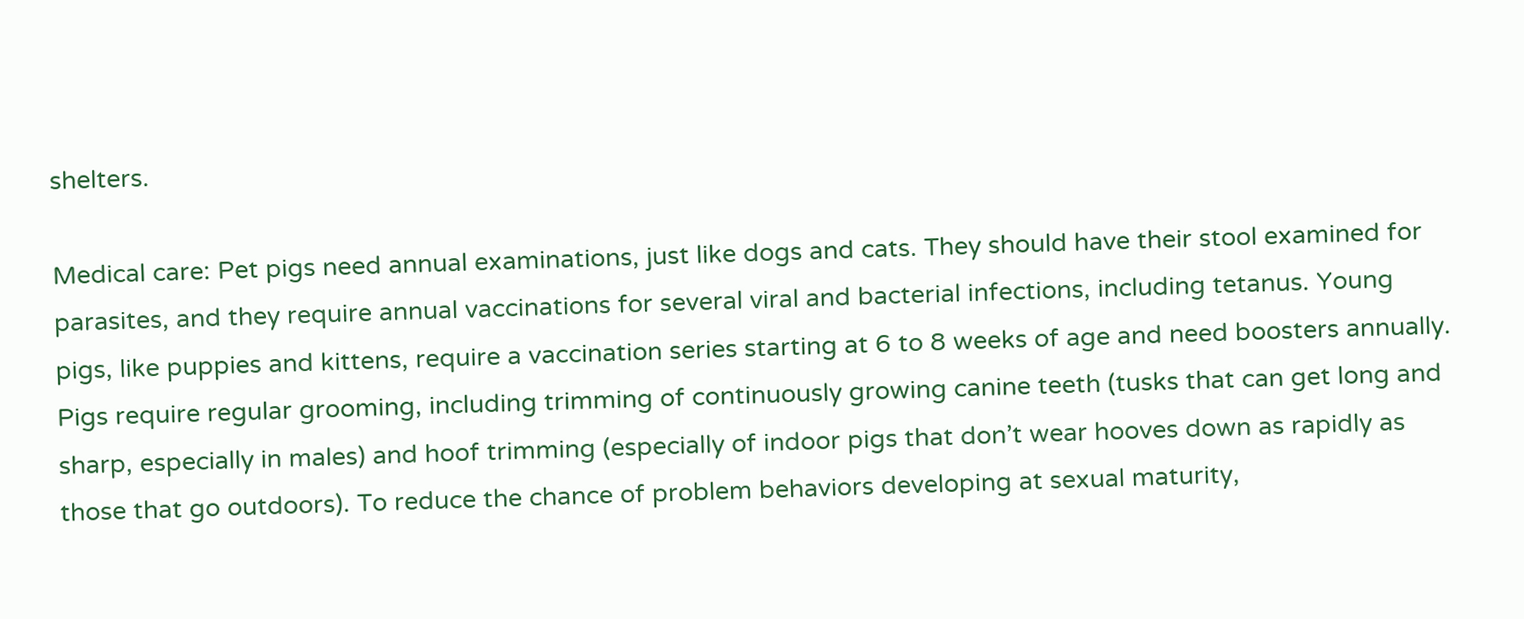shelters.

Medical care: Pet pigs need annual examinations, just like dogs and cats. They should have their stool examined for parasites, and they require annual vaccinations for several viral and bacterial infections, including tetanus. Young pigs, like puppies and kittens, require a vaccination series starting at 6 to 8 weeks of age and need boosters annually. Pigs require regular grooming, including trimming of continuously growing canine teeth (tusks that can get long and sharp, especially in males) and hoof trimming (especially of indoor pigs that don’t wear hooves down as rapidly as those that go outdoors). To reduce the chance of problem behaviors developing at sexual maturity,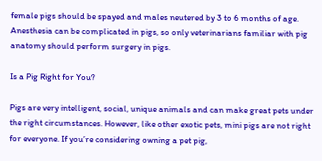female pigs should be spayed and males neutered by 3 to 6 months of age. Anesthesia can be complicated in pigs, so only veterinarians familiar with pig anatomy should perform surgery in pigs.

Is a Pig Right for You?

Pigs are very intelligent, social, unique animals and can make great pets under the right circumstances. However, like other exotic pets, mini pigs are not right for everyone. If you’re considering owning a pet pig,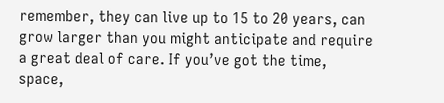remember, they can live up to 15 to 20 years, can grow larger than you might anticipate and require a great deal of care. If you’ve got the time, space,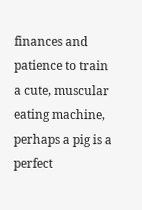finances and patience to train a cute, muscular eating machine, perhaps a pig is a perfect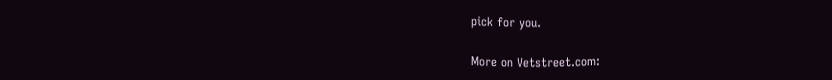pick for you.

More on Vetstreet.com: